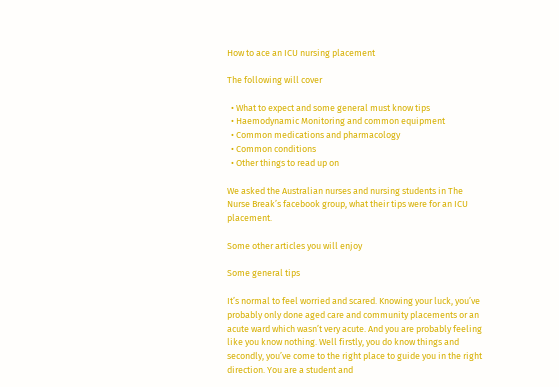How to ace an ICU nursing placement

The following will cover

  • What to expect and some general must know tips
  • Haemodynamic Monitoring and common equipment
  • Common medications and pharmacology
  • Common conditions
  • Other things to read up on

We asked the Australian nurses and nursing students in The Nurse Break’s facebook group, what their tips were for an ICU placement.

Some other articles you will enjoy

Some general tips

It’s normal to feel worried and scared. Knowing your luck, you’ve probably only done aged care and community placements or an acute ward which wasn’t very acute. And you are probably feeling like you know nothing. Well firstly, you do know things and secondly, you’ve come to the right place to guide you in the right direction. You are a student and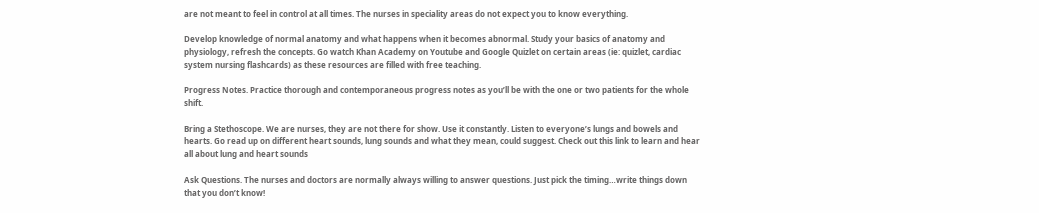are not meant to feel in control at all times. The nurses in speciality areas do not expect you to know everything.

Develop knowledge of normal anatomy and what happens when it becomes abnormal. Study your basics of anatomy and physiology, refresh the concepts. Go watch Khan Academy on Youtube and Google Quizlet on certain areas (ie: quizlet, cardiac system nursing flashcards) as these resources are filled with free teaching.

Progress Notes. Practice thorough and contemporaneous progress notes as you’ll be with the one or two patients for the whole shift.

Bring a Stethoscope. We are nurses, they are not there for show. Use it constantly. Listen to everyone’s lungs and bowels and hearts. Go read up on different heart sounds, lung sounds and what they mean, could suggest. Check out this link to learn and hear all about lung and heart sounds

Ask Questions. The nurses and doctors are normally always willing to answer questions. Just pick the timing…write things down that you don’t know!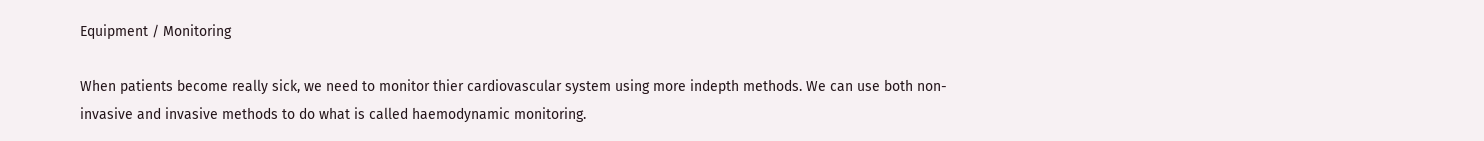Equipment / Monitoring

When patients become really sick, we need to monitor thier cardiovascular system using more indepth methods. We can use both non-invasive and invasive methods to do what is called haemodynamic monitoring.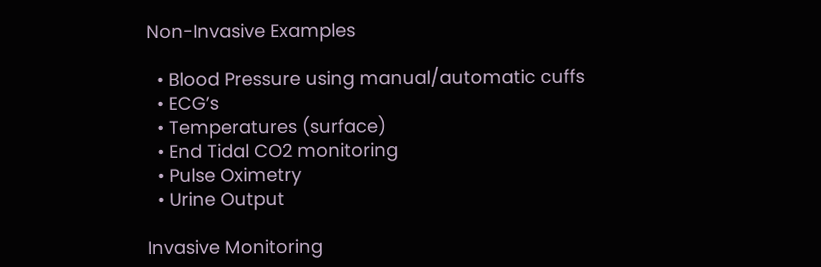Non-Invasive Examples

  • Blood Pressure using manual/automatic cuffs
  • ECG’s
  • Temperatures (surface)
  • End Tidal CO2 monitoring
  • Pulse Oximetry
  • Urine Output

Invasive Monitoring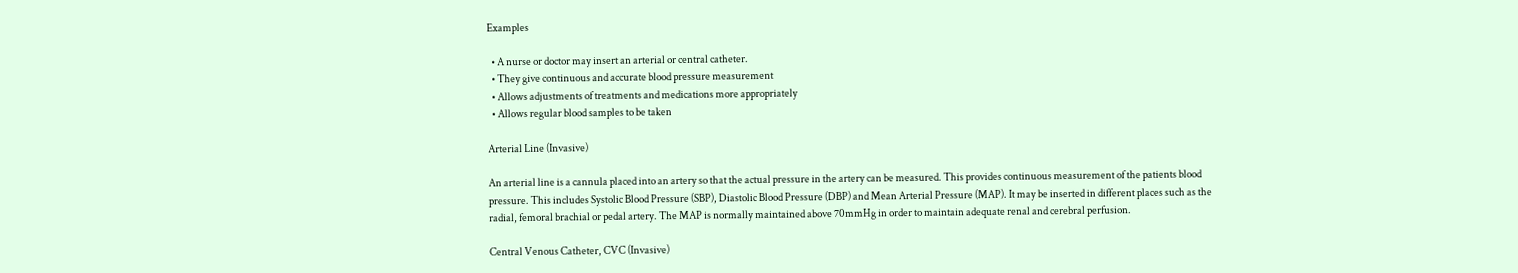Examples

  • A nurse or doctor may insert an arterial or central catheter.
  • They give continuous and accurate blood pressure measurement
  • Allows adjustments of treatments and medications more appropriately
  • Allows regular blood samples to be taken

Arterial Line (Invasive)

An arterial line is a cannula placed into an artery so that the actual pressure in the artery can be measured. This provides continuous measurement of the patients blood pressure. This includes Systolic Blood Pressure (SBP), Diastolic Blood Pressure (DBP) and Mean Arterial Pressure (MAP). It may be inserted in different places such as the radial, femoral brachial or pedal artery. The MAP is normally maintained above 70mmHg in order to maintain adequate renal and cerebral perfusion.

Central Venous Catheter, CVC (Invasive)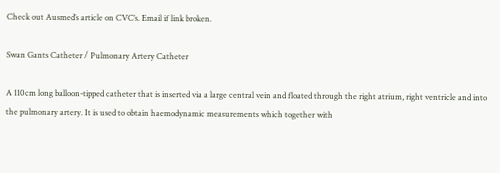Check out Ausmed’s article on CVC’s. Email if link broken.

Swan Gants Catheter / Pulmonary Artery Catheter

A 110cm long balloon-tipped catheter that is inserted via a large central vein and floated through the right atrium, right ventricle and into the pulmonary artery. It is used to obtain haemodynamic measurements which together with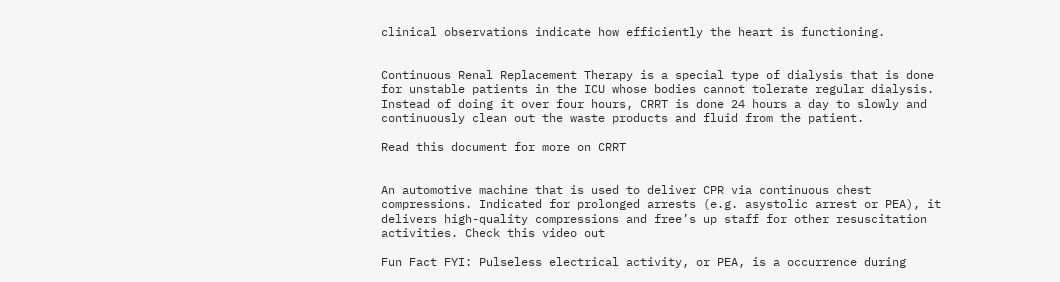clinical observations indicate how efficiently the heart is functioning.


Continuous Renal Replacement Therapy is a special type of dialysis that is done for unstable patients in the ICU whose bodies cannot tolerate regular dialysis. Instead of doing it over four hours, CRRT is done 24 hours a day to slowly and continuously clean out the waste products and fluid from the patient.

Read this document for more on CRRT


An automotive machine that is used to deliver CPR via continuous chest compressions. Indicated for prolonged arrests (e.g. asystolic arrest or PEA), it delivers high-quality compressions and free’s up staff for other resuscitation activities. Check this video out

Fun Fact FYI: Pulseless electrical activity, or PEA, is a occurrence during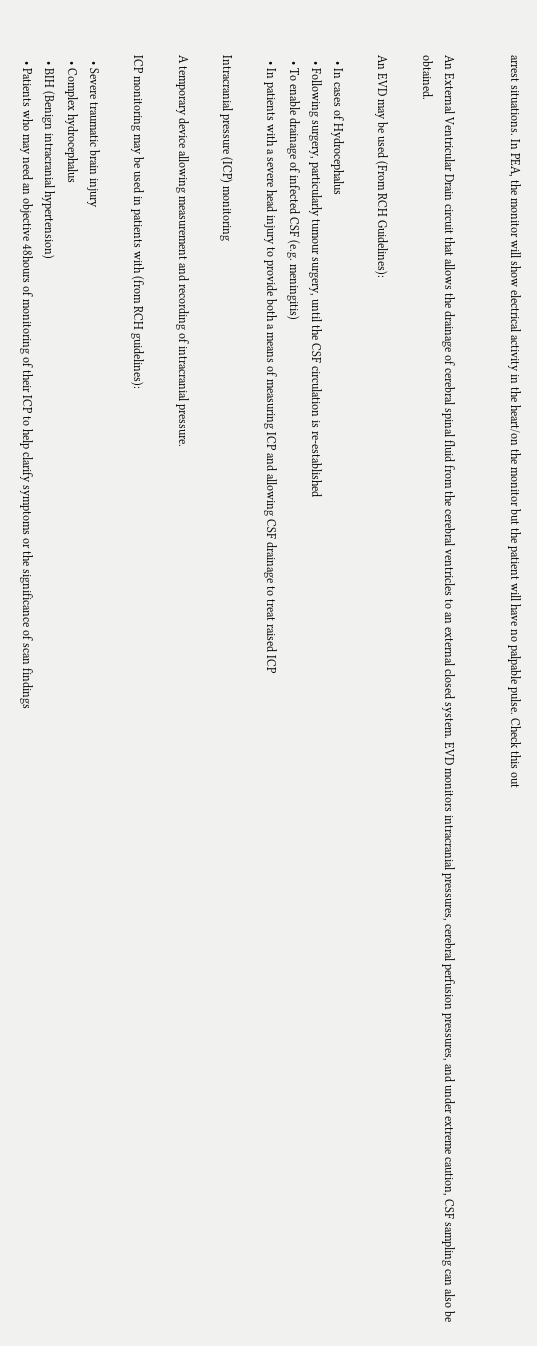arrest situations. In PEA, the monitor will show electrical activity in the heart/on the monitor but the patient will have no palpable pulse. Check this out


An External Ventricular Drain circuit that allows the drainage of cerebral spinal fluid from the cerebral ventricles to an external closed system. EVD monitors intracranial pressures, cerebral perfusion pressures, and under extreme caution, CSF sampling can also be obtained.

An EVD may be used (From RCH Guidelines):

  • In cases of Hydrocephalus
  • Following surgery, particularly tumour surgery, until the CSF circulation is re-established
  • To enable drainage of infected CSF (e.g. meningitis)
  • In patients with a severe head injury to provide both a means of measuring ICP and allowing CSF drainage to treat raised ICP

Intracranial pressure (ICP) monitoring

A temporary device allowing measurement and recording of intracranial pressure.

ICP monitoring may be used in patients with (from RCH guidelines):

  • Severe traumatic brain injury
  • Complex hydrocephalus
  • BIH (Benign intracranial hypertension)
  • Patients who may need an objective 48hours of monitoring of their ICP to help clarify symptoms or the significance of scan findings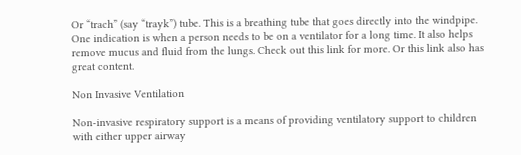Or “trach” (say “trayk”) tube. This is a breathing tube that goes directly into the windpipe. One indication is when a person needs to be on a ventilator for a long time. It also helps remove mucus and fluid from the lungs. Check out this link for more. Or this link also has great content.

Non Invasive Ventilation

Non-invasive respiratory support is a means of providing ventilatory support to children with either upper airway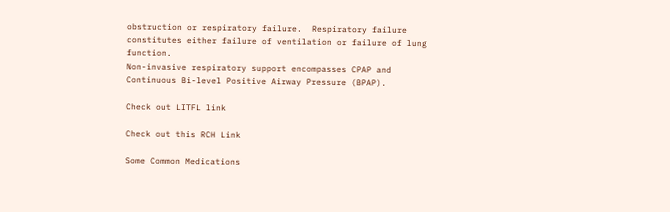obstruction or respiratory failure.  Respiratory failure constitutes either failure of ventilation or failure of lung function.
Non-invasive respiratory support encompasses CPAP and Continuous Bi-level Positive Airway Pressure (BPAP).

Check out LITFL link

Check out this RCH Link

Some Common Medications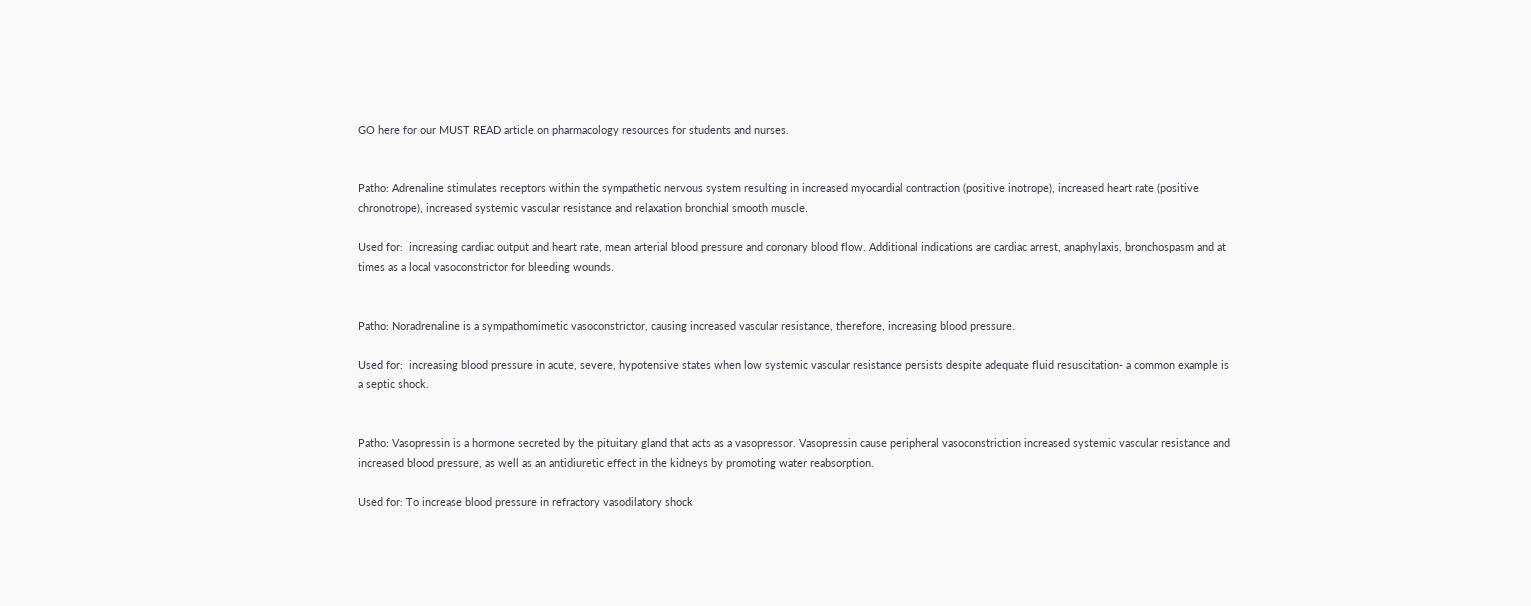GO here for our MUST READ article on pharmacology resources for students and nurses.


Patho: Adrenaline stimulates receptors within the sympathetic nervous system resulting in increased myocardial contraction (positive inotrope), increased heart rate (positive chronotrope), increased systemic vascular resistance and relaxation bronchial smooth muscle.

Used for:  increasing cardiac output and heart rate, mean arterial blood pressure and coronary blood flow. Additional indications are cardiac arrest, anaphylaxis, bronchospasm and at times as a local vasoconstrictor for bleeding wounds.


Patho: Noradrenaline is a sympathomimetic vasoconstrictor, causing increased vascular resistance, therefore, increasing blood pressure.

Used for:  increasing blood pressure in acute, severe, hypotensive states when low systemic vascular resistance persists despite adequate fluid resuscitation- a common example is a septic shock.


Patho: Vasopressin is a hormone secreted by the pituitary gland that acts as a vasopressor. Vasopressin cause peripheral vasoconstriction increased systemic vascular resistance and increased blood pressure, as well as an antidiuretic effect in the kidneys by promoting water reabsorption.

Used for: To increase blood pressure in refractory vasodilatory shock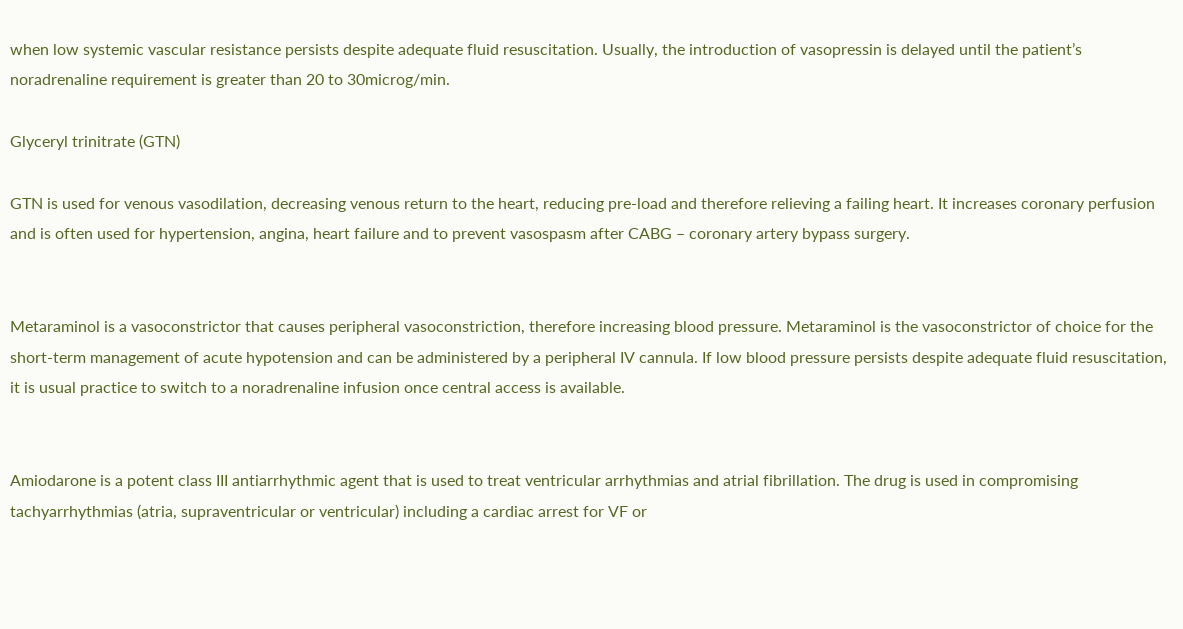when low systemic vascular resistance persists despite adequate fluid resuscitation. Usually, the introduction of vasopressin is delayed until the patient’s noradrenaline requirement is greater than 20 to 30microg/min.

Glyceryl trinitrate (GTN)

GTN is used for venous vasodilation, decreasing venous return to the heart, reducing pre-load and therefore relieving a failing heart. It increases coronary perfusion and is often used for hypertension, angina, heart failure and to prevent vasospasm after CABG – coronary artery bypass surgery.


Metaraminol is a vasoconstrictor that causes peripheral vasoconstriction, therefore increasing blood pressure. Metaraminol is the vasoconstrictor of choice for the short-term management of acute hypotension and can be administered by a peripheral IV cannula. If low blood pressure persists despite adequate fluid resuscitation, it is usual practice to switch to a noradrenaline infusion once central access is available.


Amiodarone is a potent class III antiarrhythmic agent that is used to treat ventricular arrhythmias and atrial fibrillation. The drug is used in compromising tachyarrhythmias (atria, supraventricular or ventricular) including a cardiac arrest for VF or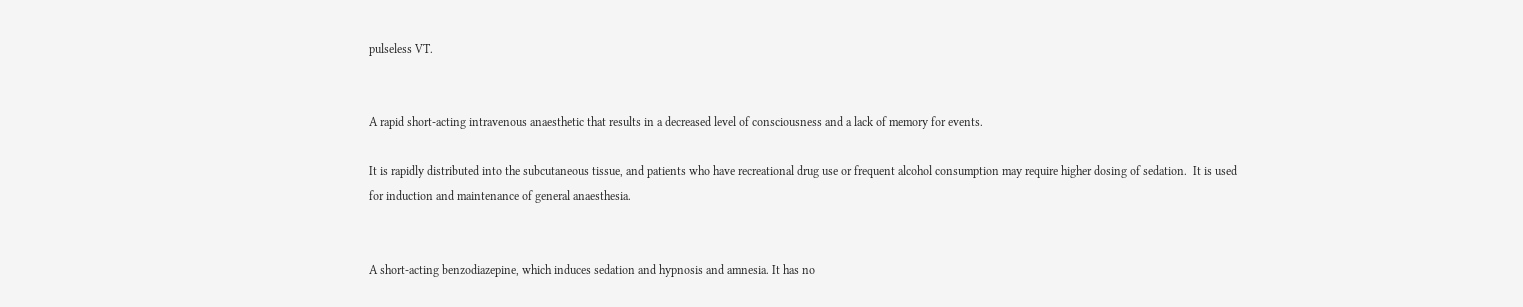pulseless VT.


A rapid short-acting intravenous anaesthetic that results in a decreased level of consciousness and a lack of memory for events.

It is rapidly distributed into the subcutaneous tissue, and patients who have recreational drug use or frequent alcohol consumption may require higher dosing of sedation.  It is used for induction and maintenance of general anaesthesia.


A short-acting benzodiazepine, which induces sedation and hypnosis and amnesia. It has no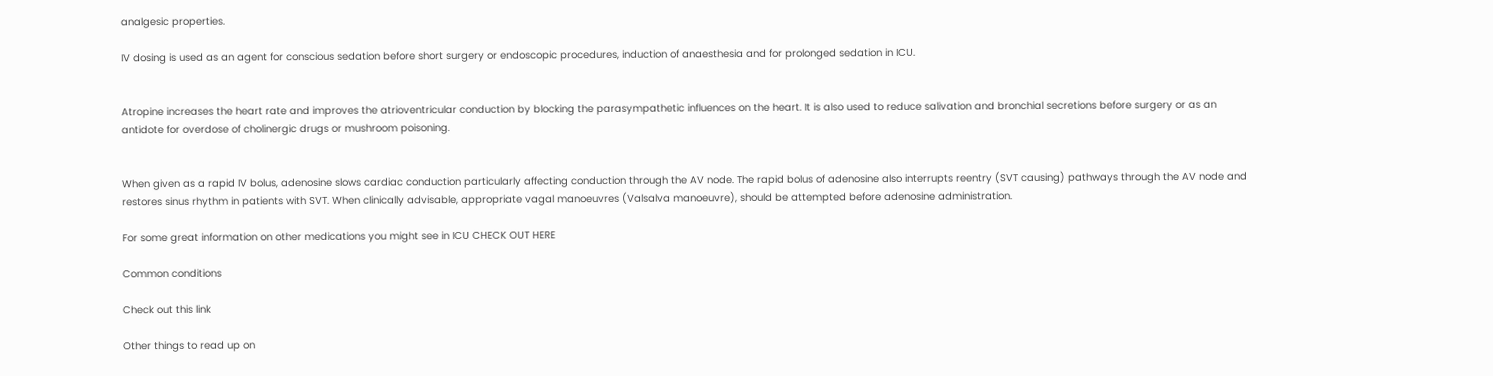analgesic properties.

IV dosing is used as an agent for conscious sedation before short surgery or endoscopic procedures, induction of anaesthesia and for prolonged sedation in ICU.


Atropine increases the heart rate and improves the atrioventricular conduction by blocking the parasympathetic influences on the heart. It is also used to reduce salivation and bronchial secretions before surgery or as an antidote for overdose of cholinergic drugs or mushroom poisoning.


When given as a rapid IV bolus, adenosine slows cardiac conduction particularly affecting conduction through the AV node. The rapid bolus of adenosine also interrupts reentry (SVT causing) pathways through the AV node and restores sinus rhythm in patients with SVT. When clinically advisable, appropriate vagal manoeuvres (Valsalva manoeuvre), should be attempted before adenosine administration.

For some great information on other medications you might see in ICU CHECK OUT HERE

Common conditions

Check out this link

Other things to read up on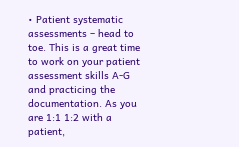• Patient systematic assessments – head to toe. This is a great time to work on your patient assessment skills A-G and practicing the documentation. As you are 1:1 1:2 with a patient,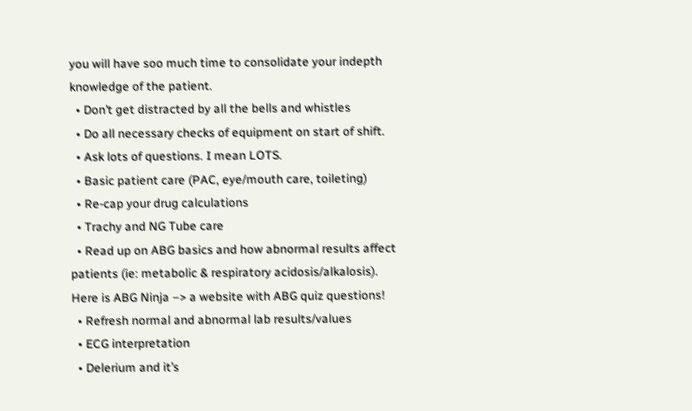you will have soo much time to consolidate your indepth knowledge of the patient.
  • Don’t get distracted by all the bells and whistles
  • Do all necessary checks of equipment on start of shift.
  • Ask lots of questions. I mean LOTS.
  • Basic patient care (PAC, eye/mouth care, toileting)
  • Re-cap your drug calculations
  • Trachy and NG Tube care
  • Read up on ABG basics and how abnormal results affect patients (ie: metabolic & respiratory acidosis/alkalosis). Here is ABG Ninja –> a website with ABG quiz questions!
  • Refresh normal and abnormal lab results/values
  • ECG interpretation
  • Delerium and it’s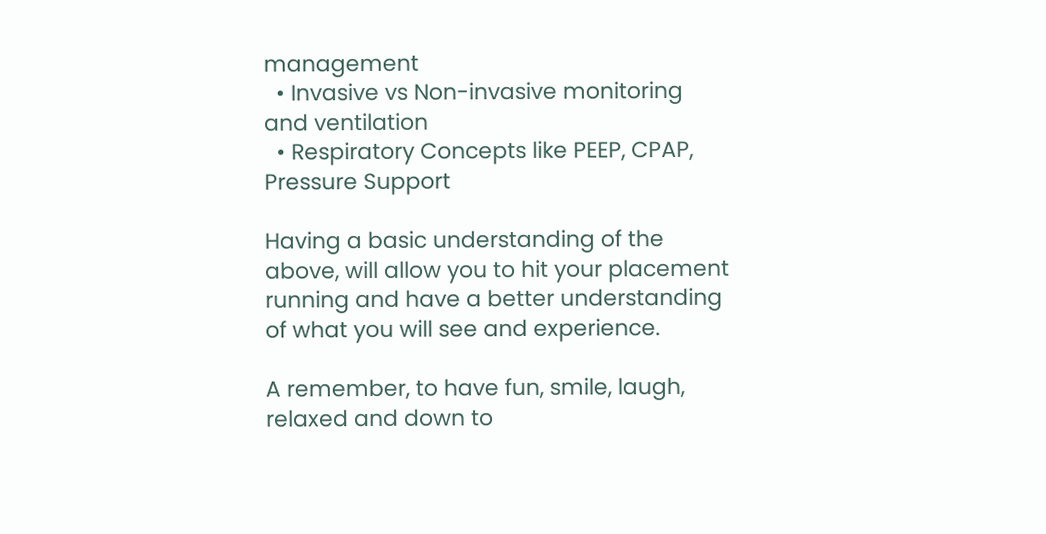management
  • Invasive vs Non-invasive monitoring and ventilation
  • Respiratory Concepts like PEEP, CPAP, Pressure Support

Having a basic understanding of the above, will allow you to hit your placement running and have a better understanding of what you will see and experience.

A remember, to have fun, smile, laugh, relaxed and down to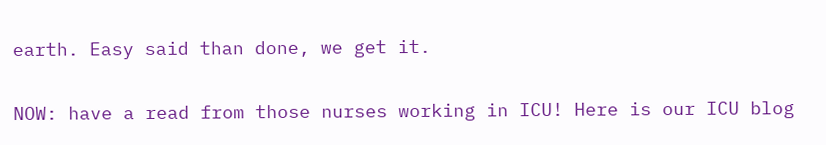earth. Easy said than done, we get it.

NOW: have a read from those nurses working in ICU! Here is our ICU blog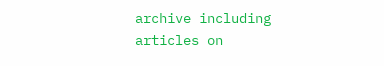archive including articles on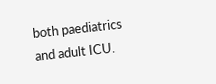both paediatrics and adult ICU.